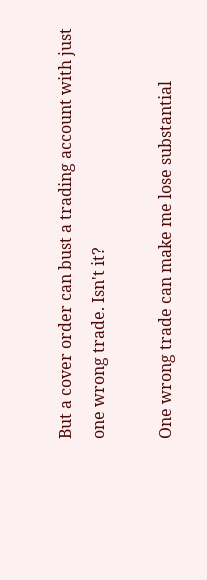But a cover order can bust a trading account with just one wrong trade. Isn't it?

One wrong trade can make me lose substantial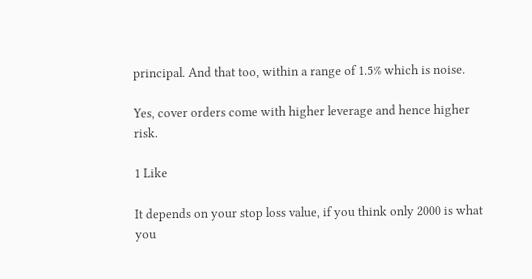principal. And that too, within a range of 1.5% which is noise.

Yes, cover orders come with higher leverage and hence higher risk.

1 Like

It depends on your stop loss value, if you think only 2000 is what you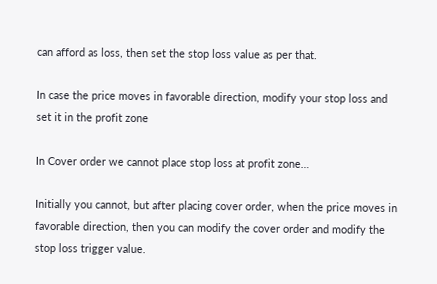can afford as loss, then set the stop loss value as per that.

In case the price moves in favorable direction, modify your stop loss and set it in the profit zone

In Cover order we cannot place stop loss at profit zone…

Initially you cannot, but after placing cover order, when the price moves in favorable direction, then you can modify the cover order and modify the stop loss trigger value.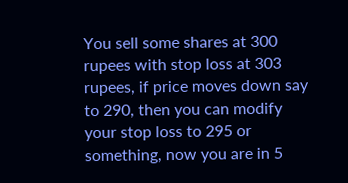You sell some shares at 300 rupees with stop loss at 303 rupees, if price moves down say to 290, then you can modify your stop loss to 295 or something, now you are in 5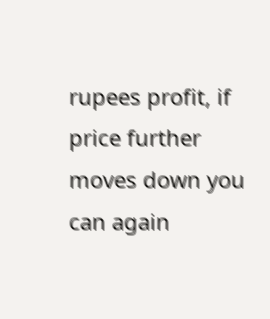rupees profit, if price further moves down you can again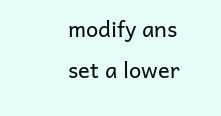modify ans set a lower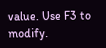value. Use F3 to modify.